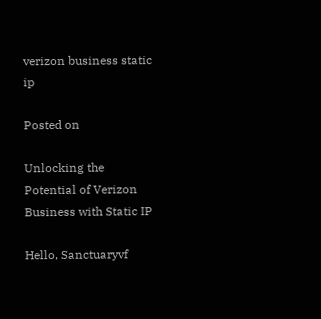verizon business static ip

Posted on

Unlocking the Potential of Verizon Business with Static IP

Hello, Sanctuaryvf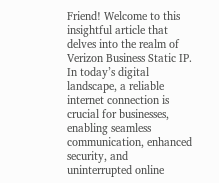Friend! Welcome to this insightful article that delves into the realm of Verizon Business Static IP. In today’s digital landscape, a reliable internet connection is crucial for businesses, enabling seamless communication, enhanced security, and uninterrupted online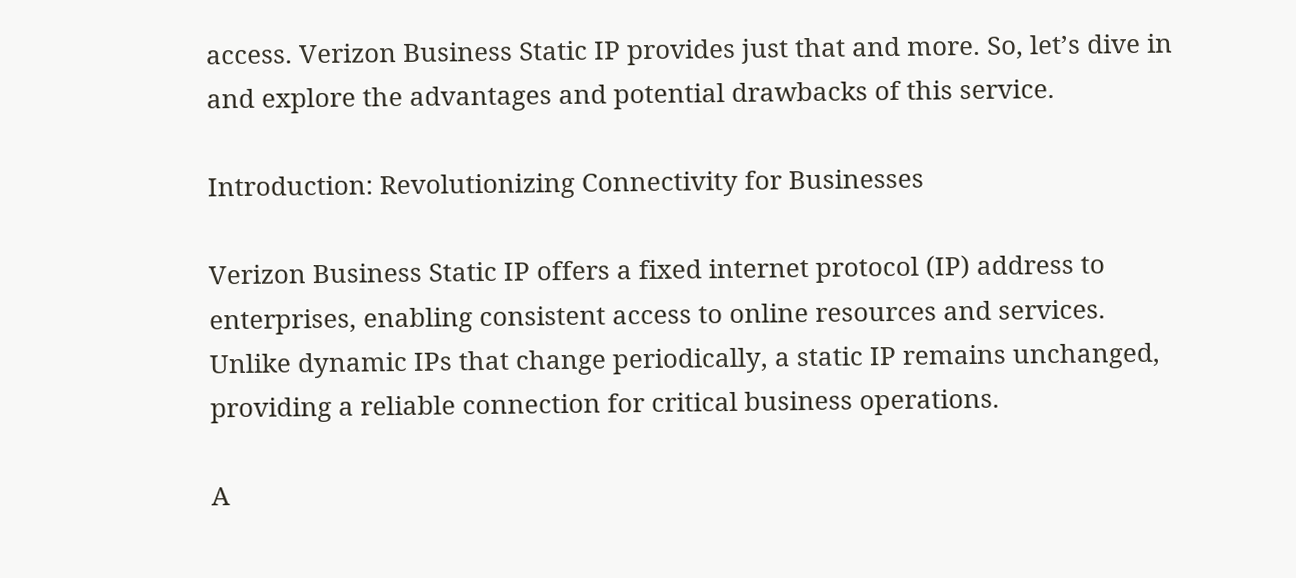access. Verizon Business Static IP provides just that and more. So, let’s dive in and explore the advantages and potential drawbacks of this service.

Introduction: Revolutionizing Connectivity for Businesses

Verizon Business Static IP offers a fixed internet protocol (IP) address to enterprises, enabling consistent access to online resources and services. Unlike dynamic IPs that change periodically, a static IP remains unchanged, providing a reliable connection for critical business operations.

A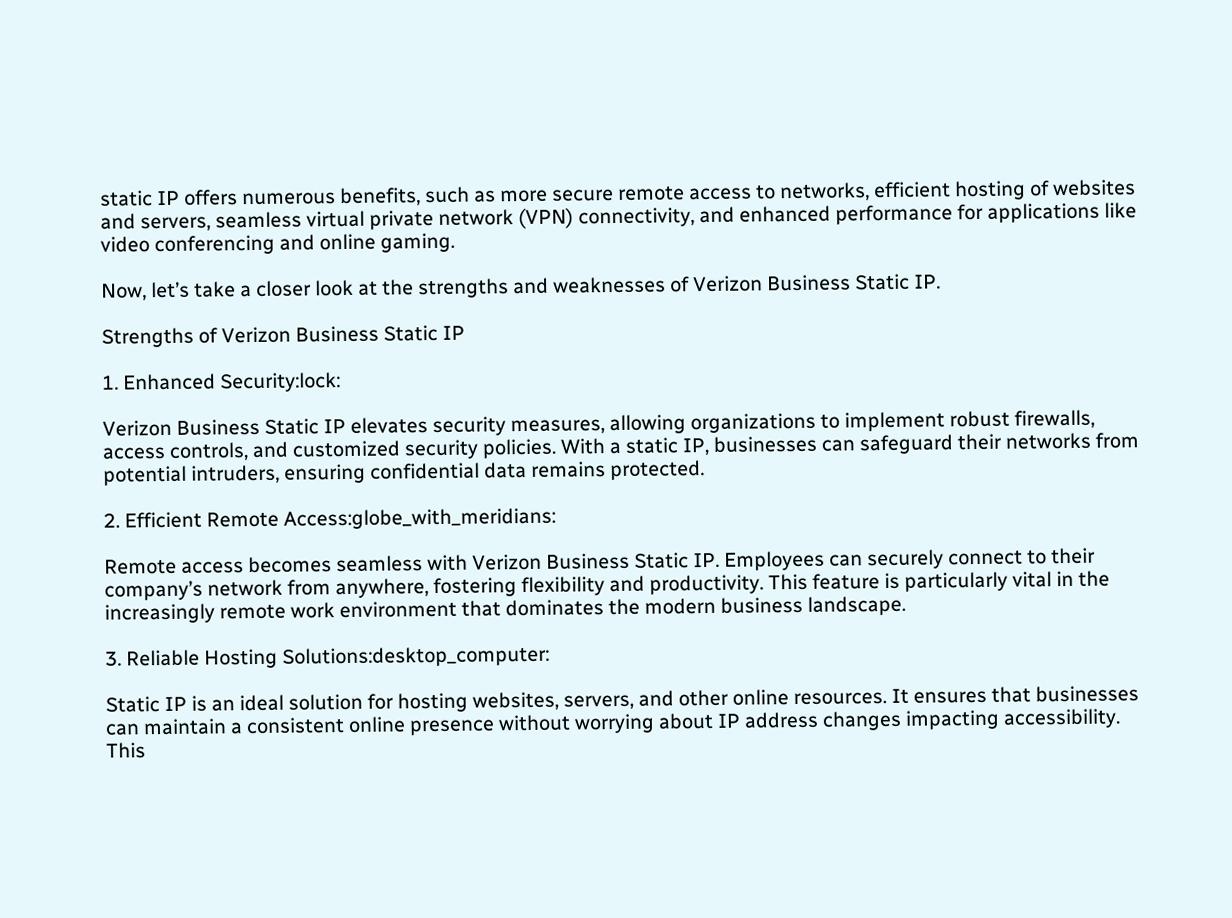static IP offers numerous benefits, such as more secure remote access to networks, efficient hosting of websites and servers, seamless virtual private network (VPN) connectivity, and enhanced performance for applications like video conferencing and online gaming.

Now, let’s take a closer look at the strengths and weaknesses of Verizon Business Static IP.

Strengths of Verizon Business Static IP

1. Enhanced Security:lock:

Verizon Business Static IP elevates security measures, allowing organizations to implement robust firewalls, access controls, and customized security policies. With a static IP, businesses can safeguard their networks from potential intruders, ensuring confidential data remains protected.

2. Efficient Remote Access:globe_with_meridians:

Remote access becomes seamless with Verizon Business Static IP. Employees can securely connect to their company’s network from anywhere, fostering flexibility and productivity. This feature is particularly vital in the increasingly remote work environment that dominates the modern business landscape.

3. Reliable Hosting Solutions:desktop_computer:

Static IP is an ideal solution for hosting websites, servers, and other online resources. It ensures that businesses can maintain a consistent online presence without worrying about IP address changes impacting accessibility. This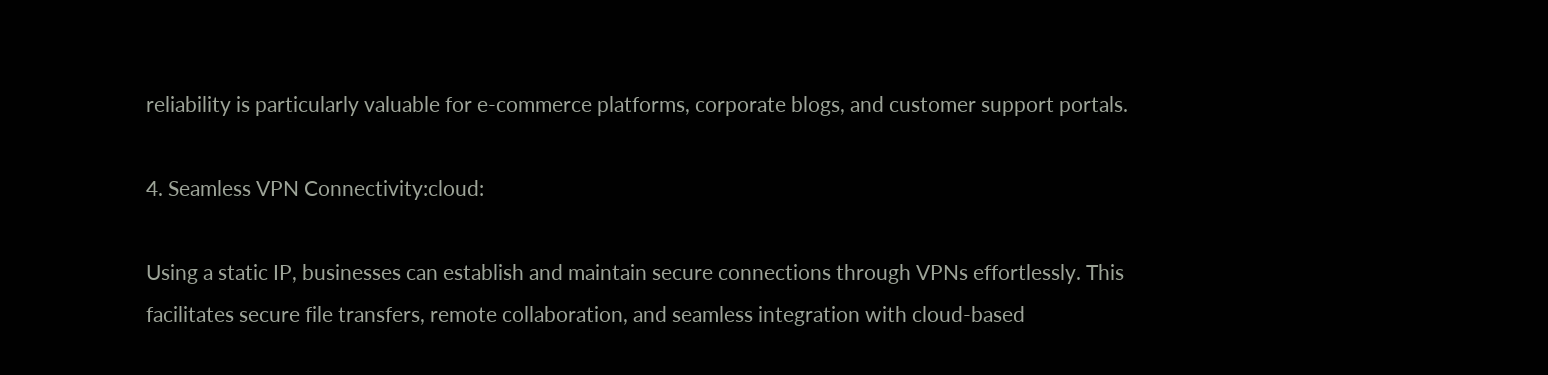reliability is particularly valuable for e-commerce platforms, corporate blogs, and customer support portals.

4. Seamless VPN Connectivity:cloud:

Using a static IP, businesses can establish and maintain secure connections through VPNs effortlessly. This facilitates secure file transfers, remote collaboration, and seamless integration with cloud-based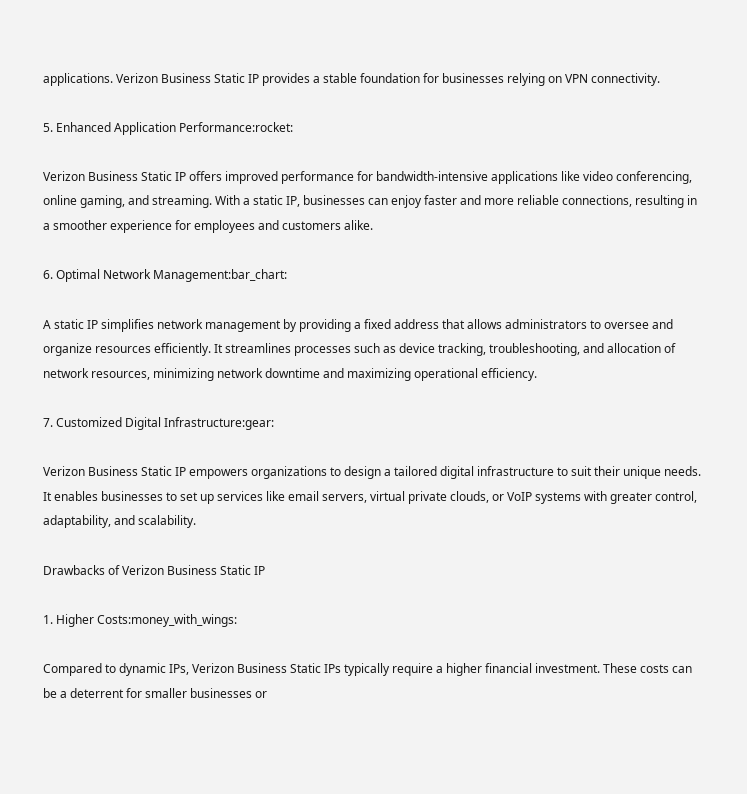applications. Verizon Business Static IP provides a stable foundation for businesses relying on VPN connectivity.

5. Enhanced Application Performance:rocket:

Verizon Business Static IP offers improved performance for bandwidth-intensive applications like video conferencing, online gaming, and streaming. With a static IP, businesses can enjoy faster and more reliable connections, resulting in a smoother experience for employees and customers alike.

6. Optimal Network Management:bar_chart:

A static IP simplifies network management by providing a fixed address that allows administrators to oversee and organize resources efficiently. It streamlines processes such as device tracking, troubleshooting, and allocation of network resources, minimizing network downtime and maximizing operational efficiency.

7. Customized Digital Infrastructure:gear:

Verizon Business Static IP empowers organizations to design a tailored digital infrastructure to suit their unique needs. It enables businesses to set up services like email servers, virtual private clouds, or VoIP systems with greater control, adaptability, and scalability.

Drawbacks of Verizon Business Static IP

1. Higher Costs:money_with_wings:

Compared to dynamic IPs, Verizon Business Static IPs typically require a higher financial investment. These costs can be a deterrent for smaller businesses or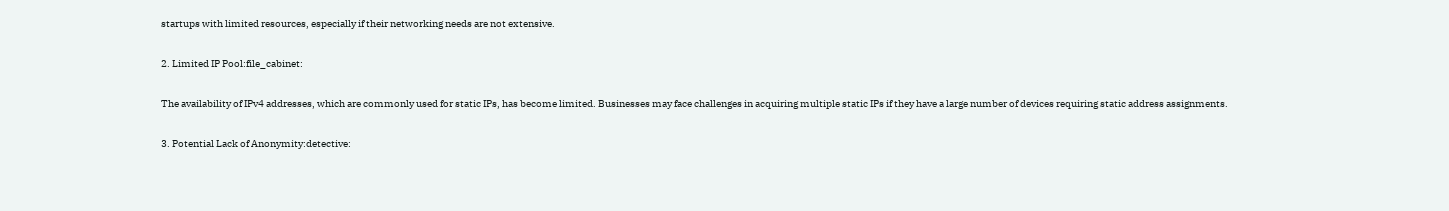startups with limited resources, especially if their networking needs are not extensive.

2. Limited IP Pool:file_cabinet:

The availability of IPv4 addresses, which are commonly used for static IPs, has become limited. Businesses may face challenges in acquiring multiple static IPs if they have a large number of devices requiring static address assignments.

3. Potential Lack of Anonymity:detective: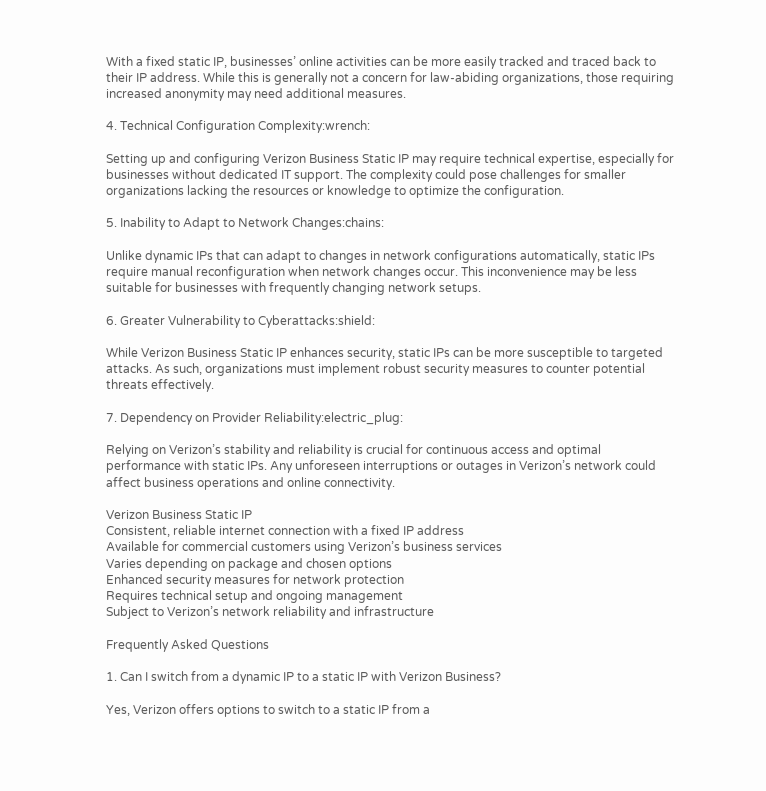With a fixed static IP, businesses’ online activities can be more easily tracked and traced back to their IP address. While this is generally not a concern for law-abiding organizations, those requiring increased anonymity may need additional measures.

4. Technical Configuration Complexity:wrench:

Setting up and configuring Verizon Business Static IP may require technical expertise, especially for businesses without dedicated IT support. The complexity could pose challenges for smaller organizations lacking the resources or knowledge to optimize the configuration.

5. Inability to Adapt to Network Changes:chains:

Unlike dynamic IPs that can adapt to changes in network configurations automatically, static IPs require manual reconfiguration when network changes occur. This inconvenience may be less suitable for businesses with frequently changing network setups.

6. Greater Vulnerability to Cyberattacks:shield:

While Verizon Business Static IP enhances security, static IPs can be more susceptible to targeted attacks. As such, organizations must implement robust security measures to counter potential threats effectively.

7. Dependency on Provider Reliability:electric_plug:

Relying on Verizon’s stability and reliability is crucial for continuous access and optimal performance with static IPs. Any unforeseen interruptions or outages in Verizon’s network could affect business operations and online connectivity.

Verizon Business Static IP
Consistent, reliable internet connection with a fixed IP address
Available for commercial customers using Verizon’s business services
Varies depending on package and chosen options
Enhanced security measures for network protection
Requires technical setup and ongoing management
Subject to Verizon’s network reliability and infrastructure

Frequently Asked Questions

1. Can I switch from a dynamic IP to a static IP with Verizon Business?

Yes, Verizon offers options to switch to a static IP from a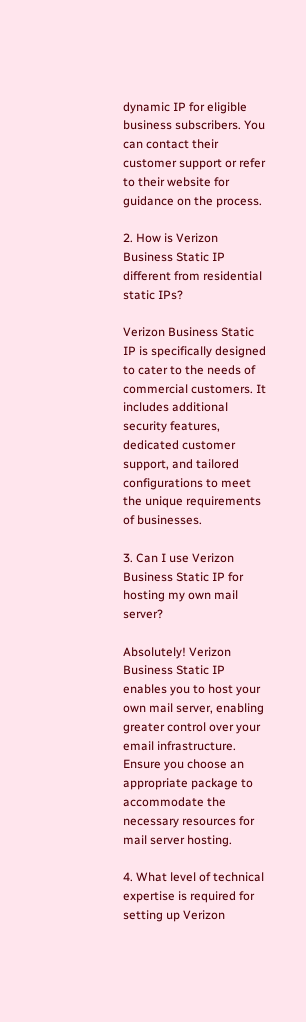dynamic IP for eligible business subscribers. You can contact their customer support or refer to their website for guidance on the process.

2. How is Verizon Business Static IP different from residential static IPs?

Verizon Business Static IP is specifically designed to cater to the needs of commercial customers. It includes additional security features, dedicated customer support, and tailored configurations to meet the unique requirements of businesses.

3. Can I use Verizon Business Static IP for hosting my own mail server?

Absolutely! Verizon Business Static IP enables you to host your own mail server, enabling greater control over your email infrastructure. Ensure you choose an appropriate package to accommodate the necessary resources for mail server hosting.

4. What level of technical expertise is required for setting up Verizon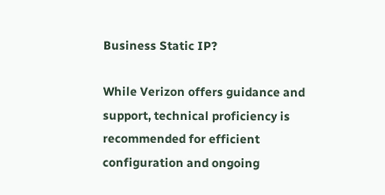Business Static IP?

While Verizon offers guidance and support, technical proficiency is recommended for efficient configuration and ongoing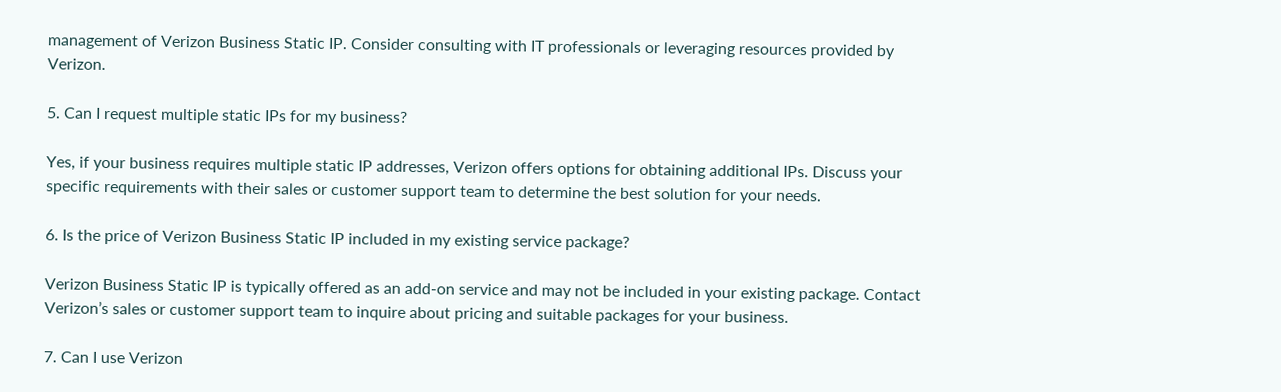management of Verizon Business Static IP. Consider consulting with IT professionals or leveraging resources provided by Verizon.

5. Can I request multiple static IPs for my business?

Yes, if your business requires multiple static IP addresses, Verizon offers options for obtaining additional IPs. Discuss your specific requirements with their sales or customer support team to determine the best solution for your needs.

6. Is the price of Verizon Business Static IP included in my existing service package?

Verizon Business Static IP is typically offered as an add-on service and may not be included in your existing package. Contact Verizon’s sales or customer support team to inquire about pricing and suitable packages for your business.

7. Can I use Verizon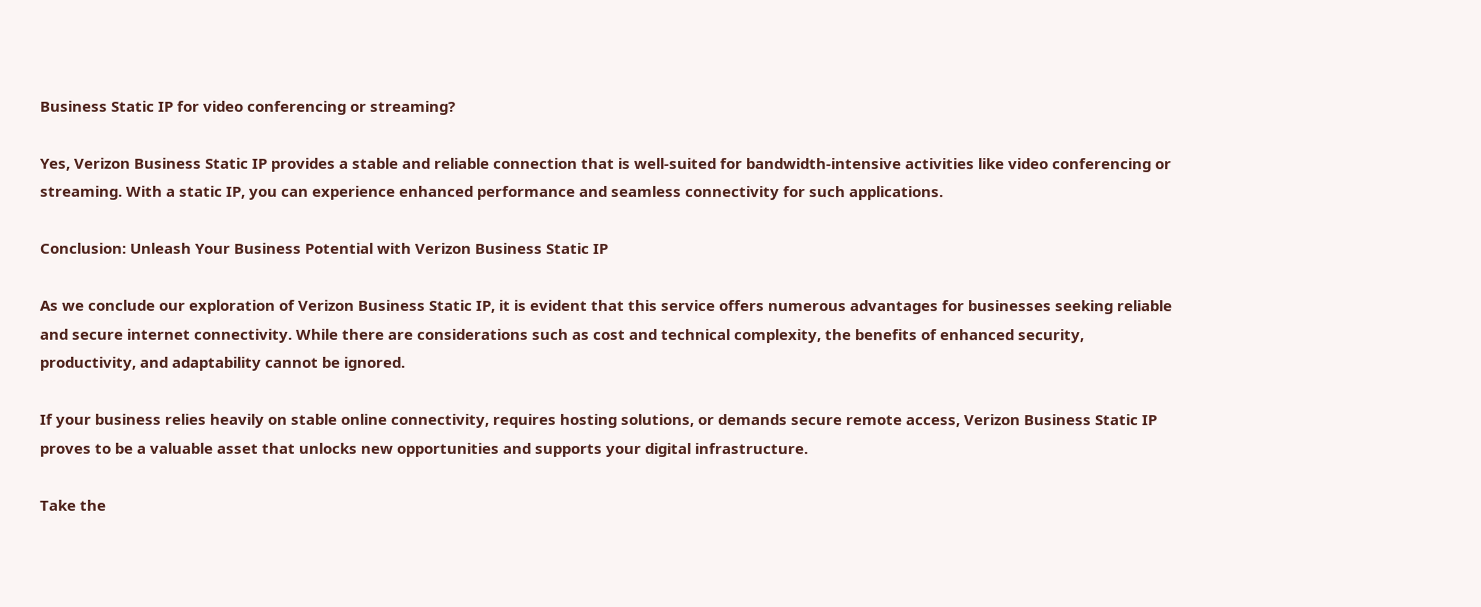Business Static IP for video conferencing or streaming?

Yes, Verizon Business Static IP provides a stable and reliable connection that is well-suited for bandwidth-intensive activities like video conferencing or streaming. With a static IP, you can experience enhanced performance and seamless connectivity for such applications.

Conclusion: Unleash Your Business Potential with Verizon Business Static IP

As we conclude our exploration of Verizon Business Static IP, it is evident that this service offers numerous advantages for businesses seeking reliable and secure internet connectivity. While there are considerations such as cost and technical complexity, the benefits of enhanced security, productivity, and adaptability cannot be ignored.

If your business relies heavily on stable online connectivity, requires hosting solutions, or demands secure remote access, Verizon Business Static IP proves to be a valuable asset that unlocks new opportunities and supports your digital infrastructure.

Take the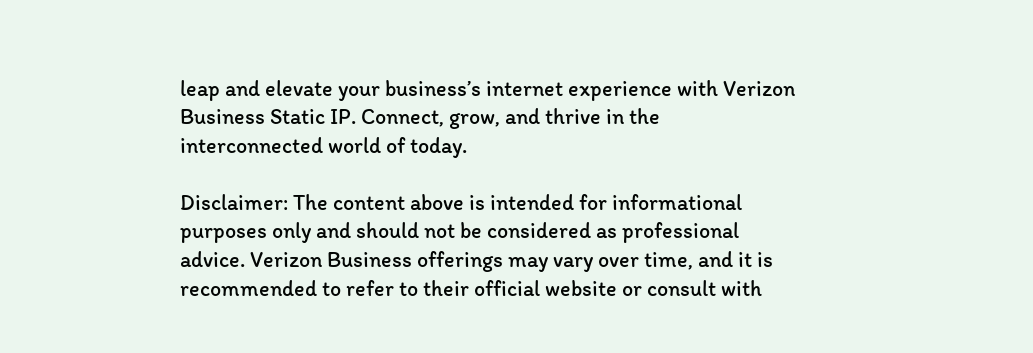leap and elevate your business’s internet experience with Verizon Business Static IP. Connect, grow, and thrive in the interconnected world of today.

Disclaimer: The content above is intended for informational purposes only and should not be considered as professional advice. Verizon Business offerings may vary over time, and it is recommended to refer to their official website or consult with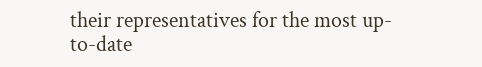their representatives for the most up-to-date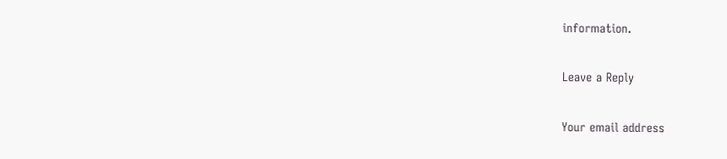information.

Leave a Reply

Your email address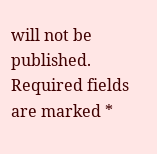will not be published. Required fields are marked *